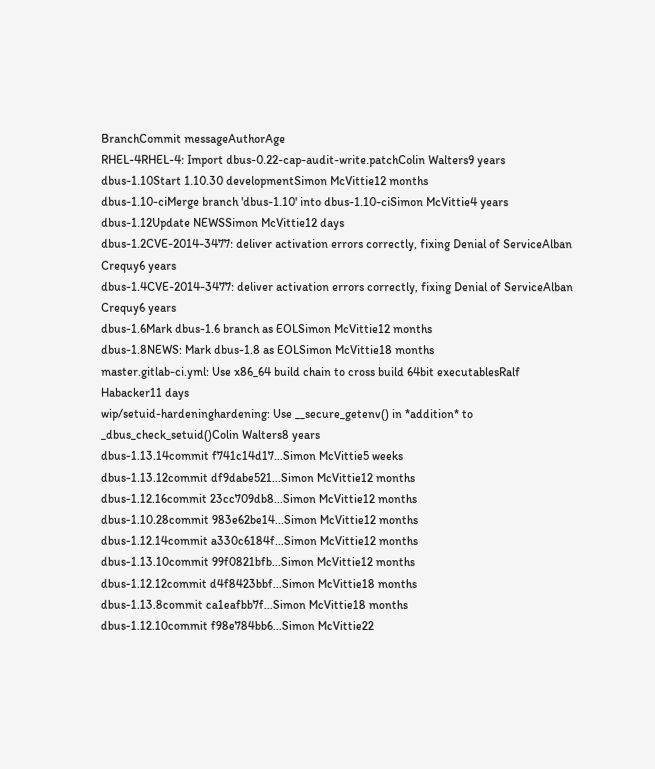BranchCommit messageAuthorAge
RHEL-4RHEL-4: Import dbus-0.22-cap-audit-write.patchColin Walters9 years
dbus-1.10Start 1.10.30 developmentSimon McVittie12 months
dbus-1.10-ciMerge branch 'dbus-1.10' into dbus-1.10-ciSimon McVittie4 years
dbus-1.12Update NEWSSimon McVittie12 days
dbus-1.2CVE-2014-3477: deliver activation errors correctly, fixing Denial of ServiceAlban Crequy6 years
dbus-1.4CVE-2014-3477: deliver activation errors correctly, fixing Denial of ServiceAlban Crequy6 years
dbus-1.6Mark dbus-1.6 branch as EOLSimon McVittie12 months
dbus-1.8NEWS: Mark dbus-1.8 as EOLSimon McVittie18 months
master.gitlab-ci.yml: Use x86_64 build chain to cross build 64bit executablesRalf Habacker11 days
wip/setuid-hardeninghardening: Use __secure_getenv() in *addition* to _dbus_check_setuid()Colin Walters8 years
dbus-1.13.14commit f741c14d17...Simon McVittie5 weeks
dbus-1.13.12commit df9dabe521...Simon McVittie12 months
dbus-1.12.16commit 23cc709db8...Simon McVittie12 months
dbus-1.10.28commit 983e62be14...Simon McVittie12 months
dbus-1.12.14commit a330c6184f...Simon McVittie12 months
dbus-1.13.10commit 99f0821bfb...Simon McVittie12 months
dbus-1.12.12commit d4f8423bbf...Simon McVittie18 months
dbus-1.13.8commit ca1eafbb7f...Simon McVittie18 months
dbus-1.12.10commit f98e784bb6...Simon McVittie22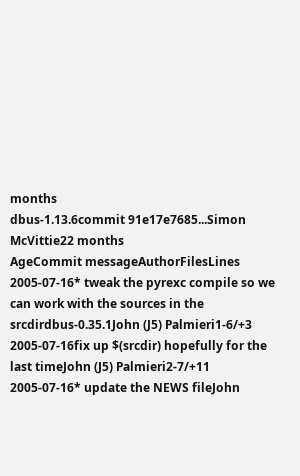months
dbus-1.13.6commit 91e17e7685...Simon McVittie22 months
AgeCommit messageAuthorFilesLines
2005-07-16* tweak the pyrexc compile so we can work with the sources in the srcdirdbus-0.35.1John (J5) Palmieri1-6/+3
2005-07-16fix up $(srcdir) hopefully for the last timeJohn (J5) Palmieri2-7/+11
2005-07-16* update the NEWS fileJohn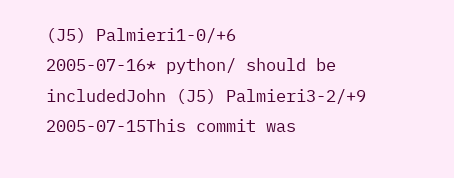(J5) Palmieri1-0/+6
2005-07-16* python/ should be includedJohn (J5) Palmieri3-2/+9
2005-07-15This commit was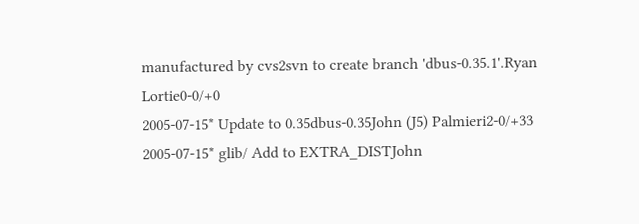manufactured by cvs2svn to create branch 'dbus-0.35.1'.Ryan Lortie0-0/+0
2005-07-15* Update to 0.35dbus-0.35John (J5) Palmieri2-0/+33
2005-07-15* glib/ Add to EXTRA_DISTJohn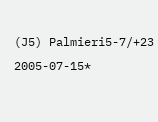(J5) Palmieri5-7/+23
2005-07-15*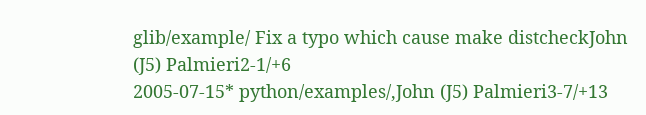glib/example/ Fix a typo which cause make distcheckJohn (J5) Palmieri2-1/+6
2005-07-15* python/examples/,John (J5) Palmieri3-7/+13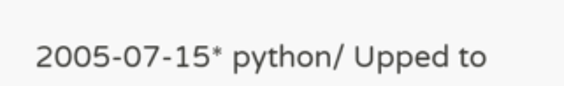2005-07-15* python/ Upped to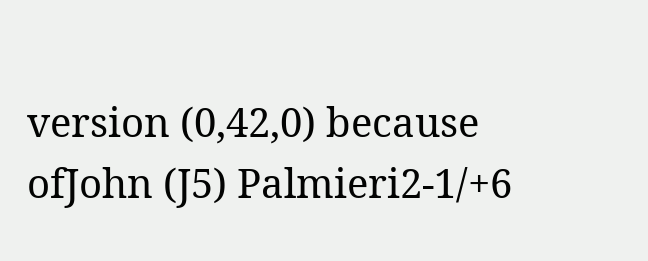version (0,42,0) because ofJohn (J5) Palmieri2-1/+6